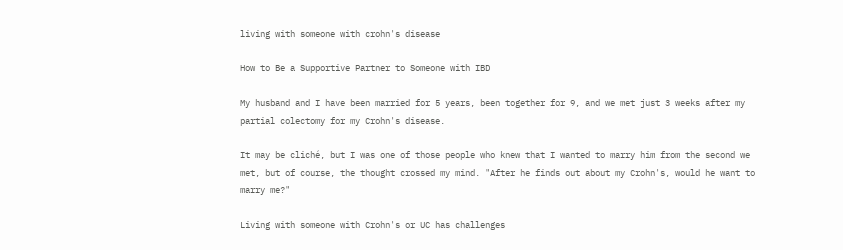living with someone with crohn's disease

How to Be a Supportive Partner to Someone with IBD

My husband and I have been married for 5 years, been together for 9, and we met just 3 weeks after my partial colectomy for my Crohn's disease.

It may be cliché, but I was one of those people who knew that I wanted to marry him from the second we met, but of course, the thought crossed my mind. "After he finds out about my Crohn's, would he want to marry me?"

Living with someone with Crohn's or UC has challenges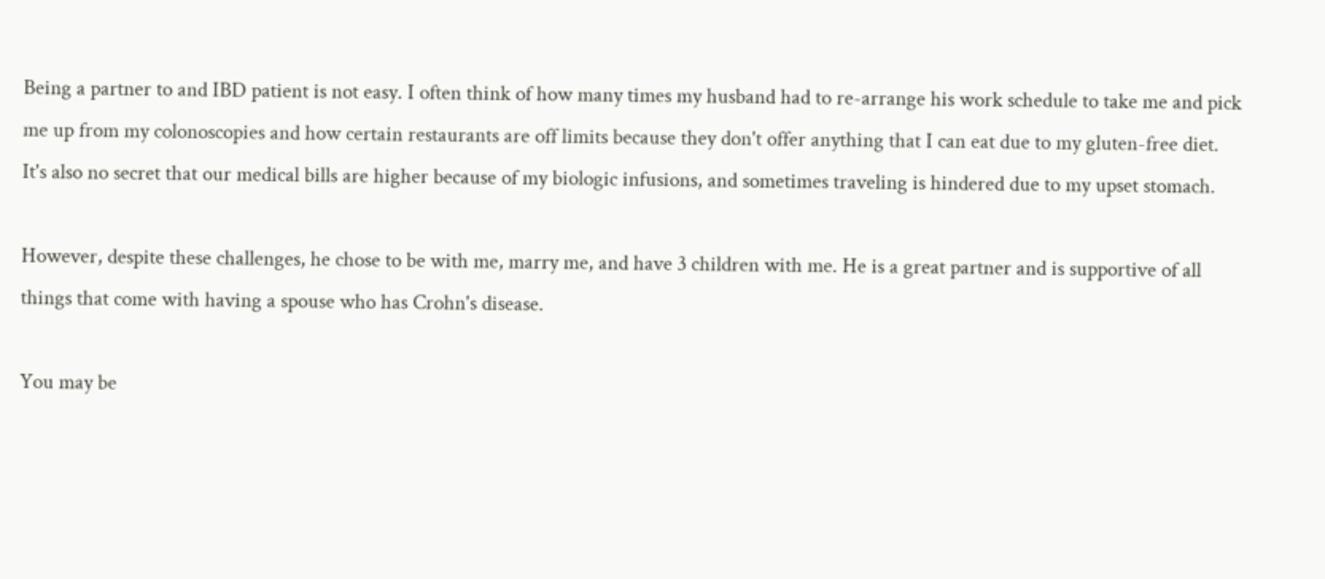Being a partner to and IBD patient is not easy. I often think of how many times my husband had to re-arrange his work schedule to take me and pick me up from my colonoscopies and how certain restaurants are off limits because they don't offer anything that I can eat due to my gluten-free diet. It's also no secret that our medical bills are higher because of my biologic infusions, and sometimes traveling is hindered due to my upset stomach.

However, despite these challenges, he chose to be with me, marry me, and have 3 children with me. He is a great partner and is supportive of all things that come with having a spouse who has Crohn's disease.

You may be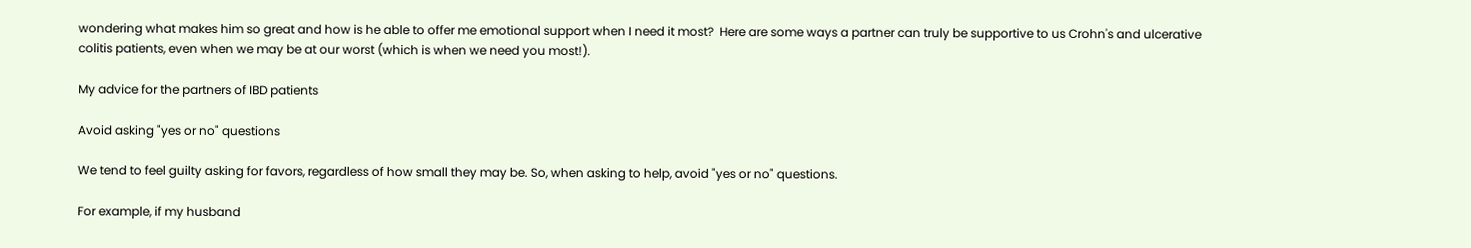wondering what makes him so great and how is he able to offer me emotional support when I need it most?  Here are some ways a partner can truly be supportive to us Crohn's and ulcerative colitis patients, even when we may be at our worst (which is when we need you most!).

My advice for the partners of IBD patients

Avoid asking "yes or no" questions

We tend to feel guilty asking for favors, regardless of how small they may be. So, when asking to help, avoid "yes or no" questions.

For example, if my husband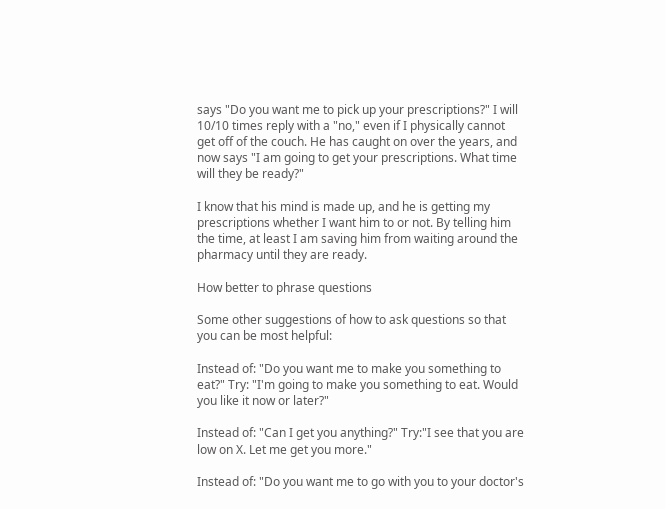says "Do you want me to pick up your prescriptions?" I will 10/10 times reply with a "no," even if I physically cannot get off of the couch. He has caught on over the years, and now says "I am going to get your prescriptions. What time will they be ready?"

I know that his mind is made up, and he is getting my prescriptions whether I want him to or not. By telling him the time, at least I am saving him from waiting around the pharmacy until they are ready.

How better to phrase questions

Some other suggestions of how to ask questions so that you can be most helpful:

Instead of: "Do you want me to make you something to eat?" Try: "I'm going to make you something to eat. Would you like it now or later?"

Instead of: "Can I get you anything?" Try:"I see that you are low on X. Let me get you more."

Instead of: "Do you want me to go with you to your doctor's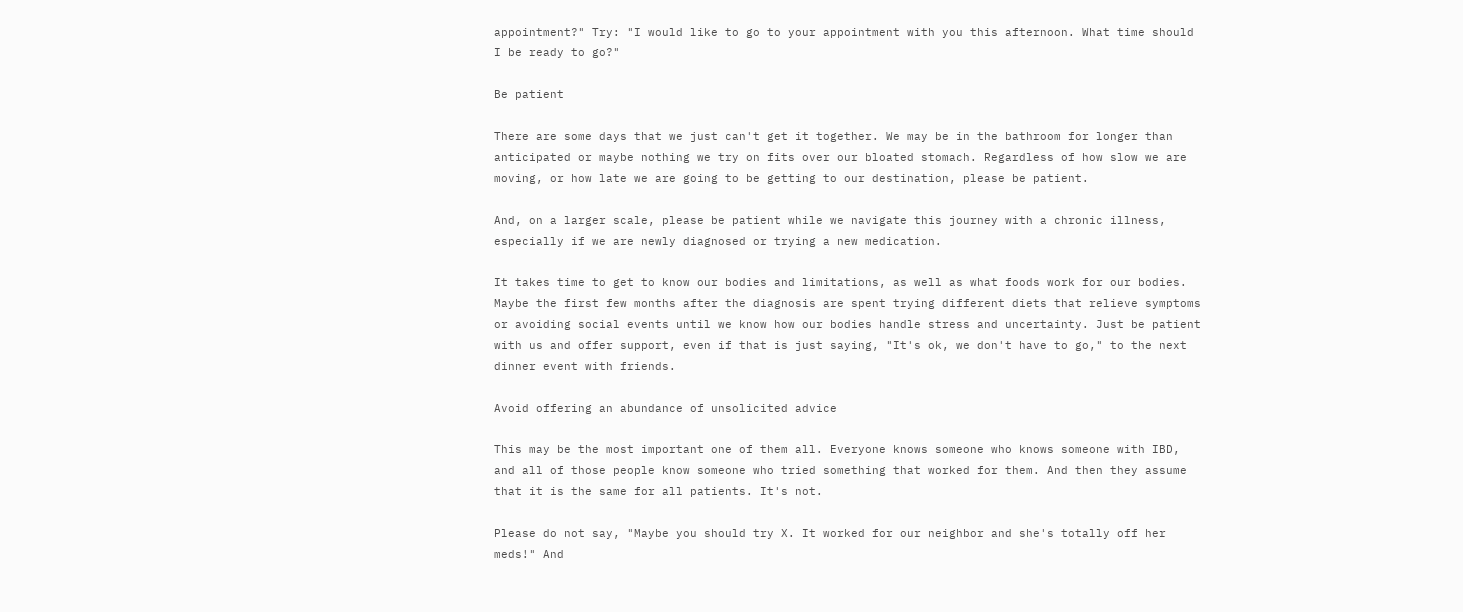appointment?" Try: "I would like to go to your appointment with you this afternoon. What time should I be ready to go?"

Be patient

There are some days that we just can't get it together. We may be in the bathroom for longer than anticipated or maybe nothing we try on fits over our bloated stomach. Regardless of how slow we are moving, or how late we are going to be getting to our destination, please be patient.

And, on a larger scale, please be patient while we navigate this journey with a chronic illness, especially if we are newly diagnosed or trying a new medication.

It takes time to get to know our bodies and limitations, as well as what foods work for our bodies. Maybe the first few months after the diagnosis are spent trying different diets that relieve symptoms or avoiding social events until we know how our bodies handle stress and uncertainty. Just be patient with us and offer support, even if that is just saying, "It's ok, we don't have to go," to the next dinner event with friends.

Avoid offering an abundance of unsolicited advice

This may be the most important one of them all. Everyone knows someone who knows someone with IBD, and all of those people know someone who tried something that worked for them. And then they assume that it is the same for all patients. It's not.

Please do not say, "Maybe you should try X. It worked for our neighbor and she's totally off her meds!" And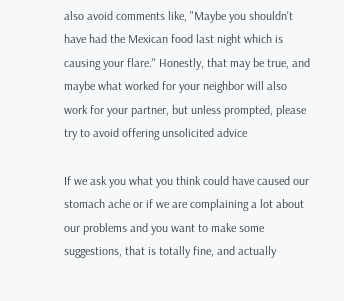also avoid comments like, "Maybe you shouldn't have had the Mexican food last night which is causing your flare." Honestly, that may be true, and maybe what worked for your neighbor will also work for your partner, but unless prompted, please try to avoid offering unsolicited advice

If we ask you what you think could have caused our stomach ache or if we are complaining a lot about our problems and you want to make some suggestions, that is totally fine, and actually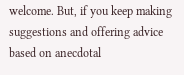welcome. But, if you keep making suggestions and offering advice based on anecdotal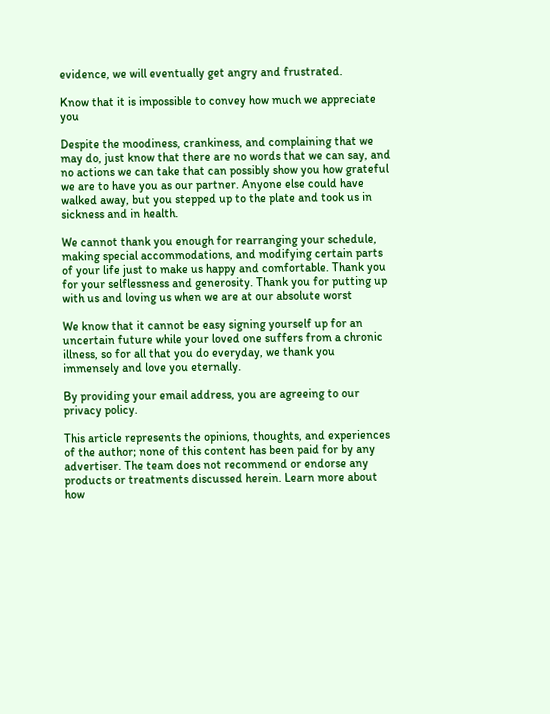evidence, we will eventually get angry and frustrated.

Know that it is impossible to convey how much we appreciate you

Despite the moodiness, crankiness, and complaining that we may do, just know that there are no words that we can say, and no actions we can take that can possibly show you how grateful we are to have you as our partner. Anyone else could have walked away, but you stepped up to the plate and took us in sickness and in health.

We cannot thank you enough for rearranging your schedule, making special accommodations, and modifying certain parts of your life just to make us happy and comfortable. Thank you for your selflessness and generosity. Thank you for putting up with us and loving us when we are at our absolute worst

We know that it cannot be easy signing yourself up for an uncertain future while your loved one suffers from a chronic illness, so for all that you do everyday, we thank you immensely and love you eternally.

By providing your email address, you are agreeing to our privacy policy.

This article represents the opinions, thoughts, and experiences of the author; none of this content has been paid for by any advertiser. The team does not recommend or endorse any products or treatments discussed herein. Learn more about how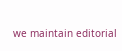we maintain editorial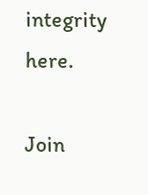integrity here.

Join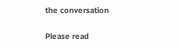the conversation

Please read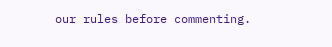our rules before commenting.